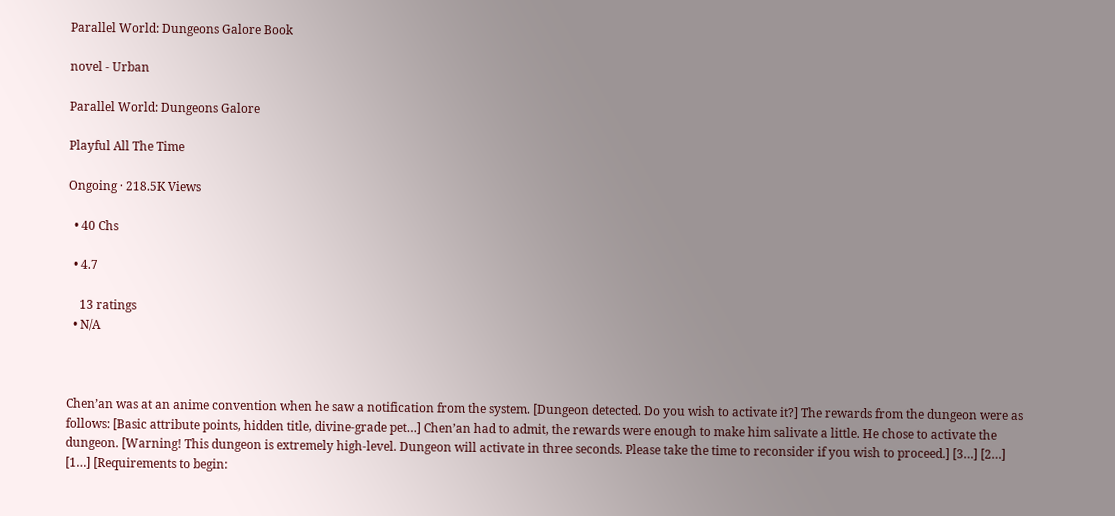Parallel World: Dungeons Galore Book

novel - Urban

Parallel World: Dungeons Galore

Playful All The Time

Ongoing · 218.5K Views

  • 40 Chs

  • 4.7

    13 ratings
  • N/A



Chen’an was at an anime convention when he saw a notification from the system. [Dungeon detected. Do you wish to activate it?] The rewards from the dungeon were as follows: [Basic attribute points, hidden title, divine-grade pet…] Chen’an had to admit, the rewards were enough to make him salivate a little. He chose to activate the dungeon. [Warning! This dungeon is extremely high-level. Dungeon will activate in three seconds. Please take the time to reconsider if you wish to proceed.] [3…] [2…] [1…] [Requirements to begin: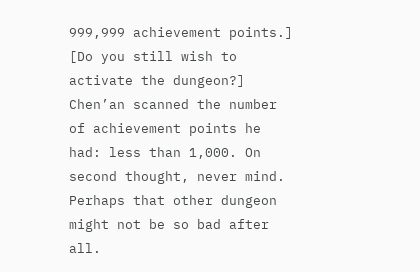999,999 achievement points.] [Do you still wish to activate the dungeon?] Chen’an scanned the number of achievement points he had: less than 1,000. On second thought, never mind. Perhaps that other dungeon might not be so bad after all.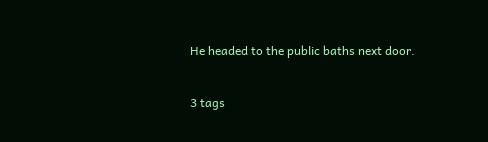He headed to the public baths next door.


3 tags